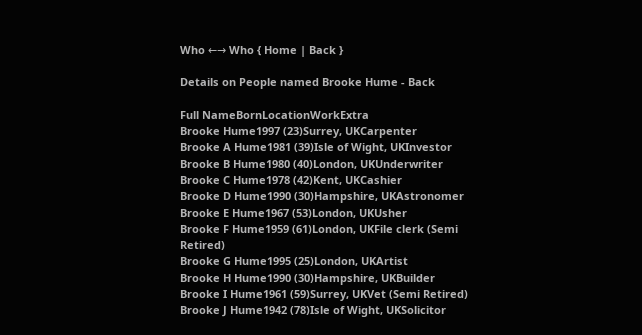Who ←→ Who { Home | Back }

Details on People named Brooke Hume - Back

Full NameBornLocationWorkExtra
Brooke Hume1997 (23)Surrey, UKCarpenter
Brooke A Hume1981 (39)Isle of Wight, UKInvestor
Brooke B Hume1980 (40)London, UKUnderwriter
Brooke C Hume1978 (42)Kent, UKCashier
Brooke D Hume1990 (30)Hampshire, UKAstronomer
Brooke E Hume1967 (53)London, UKUsher
Brooke F Hume1959 (61)London, UKFile clerk (Semi Retired)
Brooke G Hume1995 (25)London, UKArtist
Brooke H Hume1990 (30)Hampshire, UKBuilder
Brooke I Hume1961 (59)Surrey, UKVet (Semi Retired)
Brooke J Hume1942 (78)Isle of Wight, UKSolicitor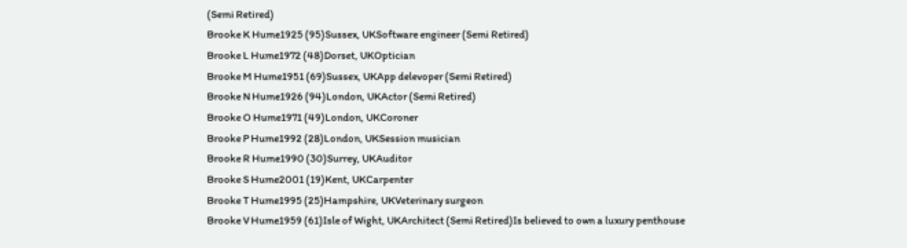(Semi Retired)
Brooke K Hume1925 (95)Sussex, UKSoftware engineer (Semi Retired)
Brooke L Hume1972 (48)Dorset, UKOptician
Brooke M Hume1951 (69)Sussex, UKApp delevoper (Semi Retired)
Brooke N Hume1926 (94)London, UKActor (Semi Retired)
Brooke O Hume1971 (49)London, UKCoroner
Brooke P Hume1992 (28)London, UKSession musician
Brooke R Hume1990 (30)Surrey, UKAuditor
Brooke S Hume2001 (19)Kent, UKCarpenter
Brooke T Hume1995 (25)Hampshire, UKVeterinary surgeon
Brooke V Hume1959 (61)Isle of Wight, UKArchitect (Semi Retired)Is believed to own a luxury penthouse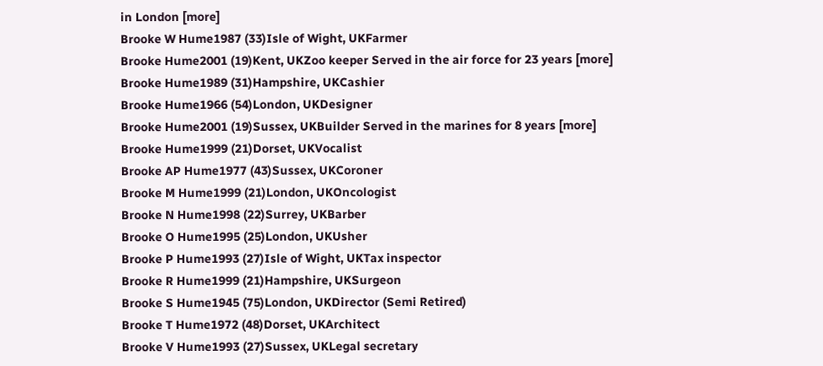in London [more]
Brooke W Hume1987 (33)Isle of Wight, UKFarmer
Brooke Hume2001 (19)Kent, UKZoo keeper Served in the air force for 23 years [more]
Brooke Hume1989 (31)Hampshire, UKCashier
Brooke Hume1966 (54)London, UKDesigner
Brooke Hume2001 (19)Sussex, UKBuilder Served in the marines for 8 years [more]
Brooke Hume1999 (21)Dorset, UKVocalist
Brooke AP Hume1977 (43)Sussex, UKCoroner
Brooke M Hume1999 (21)London, UKOncologist
Brooke N Hume1998 (22)Surrey, UKBarber
Brooke O Hume1995 (25)London, UKUsher
Brooke P Hume1993 (27)Isle of Wight, UKTax inspector
Brooke R Hume1999 (21)Hampshire, UKSurgeon
Brooke S Hume1945 (75)London, UKDirector (Semi Retired)
Brooke T Hume1972 (48)Dorset, UKArchitect
Brooke V Hume1993 (27)Sussex, UKLegal secretary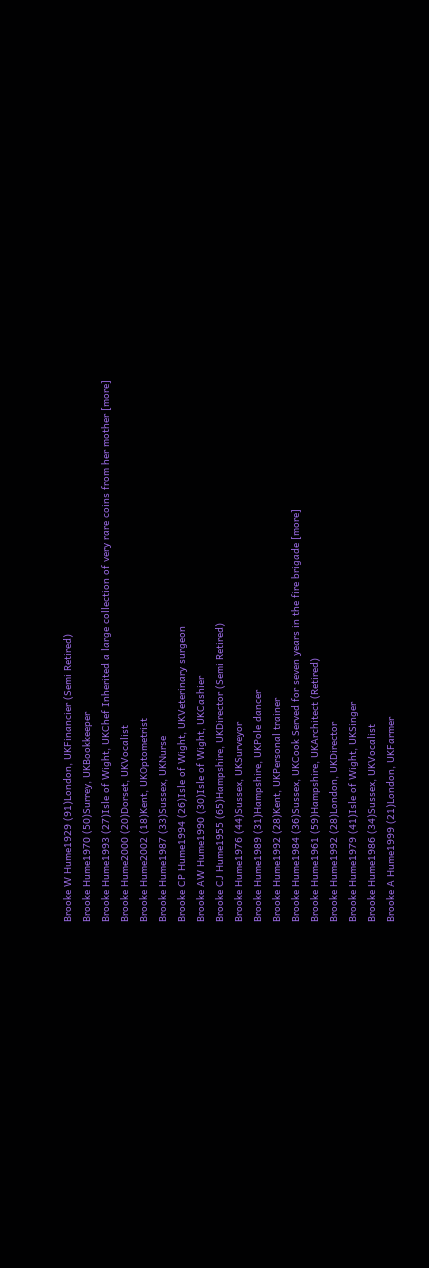Brooke W Hume1929 (91)London, UKFinancier (Semi Retired)
Brooke Hume1970 (50)Surrey, UKBookkeeper
Brooke Hume1993 (27)Isle of Wight, UKChef Inherited a large collection of very rare coins from her mother [more]
Brooke Hume2000 (20)Dorset, UKVocalist
Brooke Hume2002 (18)Kent, UKOptometrist
Brooke Hume1987 (33)Sussex, UKNurse
Brooke CP Hume1994 (26)Isle of Wight, UKVeterinary surgeon
Brooke AW Hume1990 (30)Isle of Wight, UKCashier
Brooke CJ Hume1955 (65)Hampshire, UKDirector (Semi Retired)
Brooke Hume1976 (44)Sussex, UKSurveyor
Brooke Hume1989 (31)Hampshire, UKPole dancer
Brooke Hume1992 (28)Kent, UKPersonal trainer
Brooke Hume1984 (36)Sussex, UKCook Served for seven years in the fire brigade [more]
Brooke Hume1961 (59)Hampshire, UKArchitect (Retired)
Brooke Hume1992 (28)London, UKDirector
Brooke Hume1979 (41)Isle of Wight, UKSinger
Brooke Hume1986 (34)Sussex, UKVocalist
Brooke A Hume1999 (21)London, UKFarmer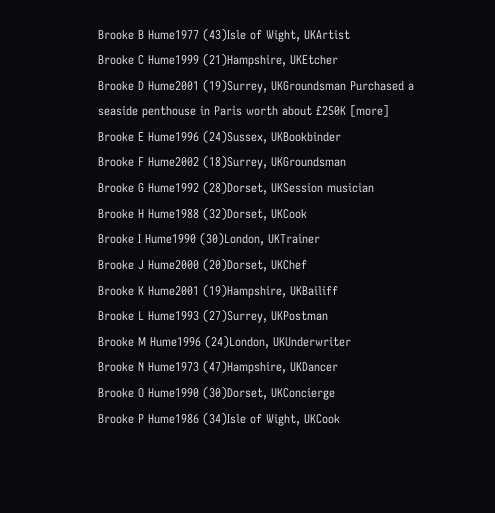Brooke B Hume1977 (43)Isle of Wight, UKArtist
Brooke C Hume1999 (21)Hampshire, UKEtcher
Brooke D Hume2001 (19)Surrey, UKGroundsman Purchased a seaside penthouse in Paris worth about £250K [more]
Brooke E Hume1996 (24)Sussex, UKBookbinder
Brooke F Hume2002 (18)Surrey, UKGroundsman
Brooke G Hume1992 (28)Dorset, UKSession musician
Brooke H Hume1988 (32)Dorset, UKCook
Brooke I Hume1990 (30)London, UKTrainer
Brooke J Hume2000 (20)Dorset, UKChef
Brooke K Hume2001 (19)Hampshire, UKBailiff
Brooke L Hume1993 (27)Surrey, UKPostman
Brooke M Hume1996 (24)London, UKUnderwriter
Brooke N Hume1973 (47)Hampshire, UKDancer
Brooke O Hume1990 (30)Dorset, UKConcierge
Brooke P Hume1986 (34)Isle of Wight, UKCook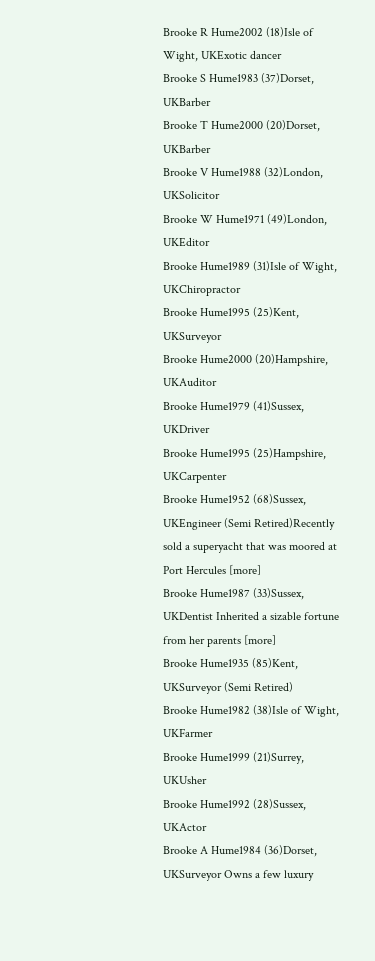Brooke R Hume2002 (18)Isle of Wight, UKExotic dancer
Brooke S Hume1983 (37)Dorset, UKBarber
Brooke T Hume2000 (20)Dorset, UKBarber
Brooke V Hume1988 (32)London, UKSolicitor
Brooke W Hume1971 (49)London, UKEditor
Brooke Hume1989 (31)Isle of Wight, UKChiropractor
Brooke Hume1995 (25)Kent, UKSurveyor
Brooke Hume2000 (20)Hampshire, UKAuditor
Brooke Hume1979 (41)Sussex, UKDriver
Brooke Hume1995 (25)Hampshire, UKCarpenter
Brooke Hume1952 (68)Sussex, UKEngineer (Semi Retired)Recently sold a superyacht that was moored at Port Hercules [more]
Brooke Hume1987 (33)Sussex, UKDentist Inherited a sizable fortune from her parents [more]
Brooke Hume1935 (85)Kent, UKSurveyor (Semi Retired)
Brooke Hume1982 (38)Isle of Wight, UKFarmer
Brooke Hume1999 (21)Surrey, UKUsher
Brooke Hume1992 (28)Sussex, UKActor
Brooke A Hume1984 (36)Dorset, UKSurveyor Owns a few luxury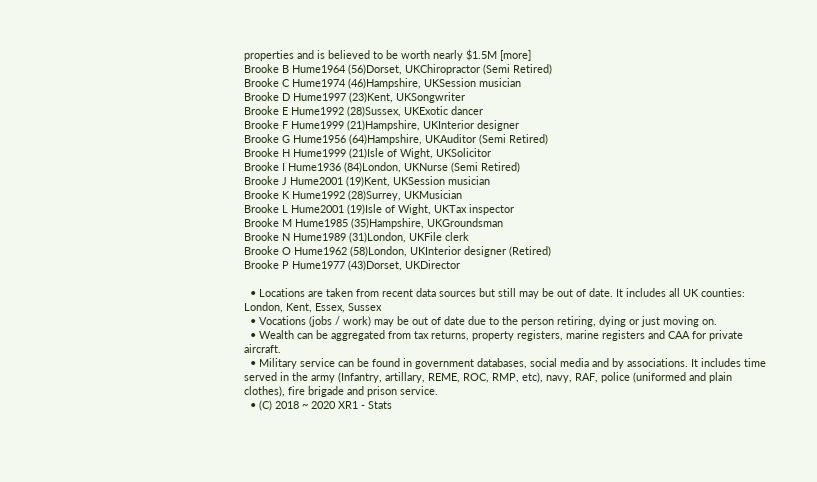properties and is believed to be worth nearly $1.5M [more]
Brooke B Hume1964 (56)Dorset, UKChiropractor (Semi Retired)
Brooke C Hume1974 (46)Hampshire, UKSession musician
Brooke D Hume1997 (23)Kent, UKSongwriter
Brooke E Hume1992 (28)Sussex, UKExotic dancer
Brooke F Hume1999 (21)Hampshire, UKInterior designer
Brooke G Hume1956 (64)Hampshire, UKAuditor (Semi Retired)
Brooke H Hume1999 (21)Isle of Wight, UKSolicitor
Brooke I Hume1936 (84)London, UKNurse (Semi Retired)
Brooke J Hume2001 (19)Kent, UKSession musician
Brooke K Hume1992 (28)Surrey, UKMusician
Brooke L Hume2001 (19)Isle of Wight, UKTax inspector
Brooke M Hume1985 (35)Hampshire, UKGroundsman
Brooke N Hume1989 (31)London, UKFile clerk
Brooke O Hume1962 (58)London, UKInterior designer (Retired)
Brooke P Hume1977 (43)Dorset, UKDirector

  • Locations are taken from recent data sources but still may be out of date. It includes all UK counties: London, Kent, Essex, Sussex
  • Vocations (jobs / work) may be out of date due to the person retiring, dying or just moving on.
  • Wealth can be aggregated from tax returns, property registers, marine registers and CAA for private aircraft.
  • Military service can be found in government databases, social media and by associations. It includes time served in the army (Infantry, artillary, REME, ROC, RMP, etc), navy, RAF, police (uniformed and plain clothes), fire brigade and prison service.
  • (C) 2018 ~ 2020 XR1 - Stats